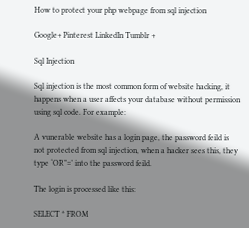How to protect your php webpage from sql injection

Google+ Pinterest LinkedIn Tumblr +

Sql Injection

Sql injection is the most common form of website hacking, it happens when a user affects your database without permission using sql code. For example:

A vunerable website has a login page, the password feild is not protected from sql injection, when a hacker sees this, they type ‘OR”=’ into the password feild.

The login is processed like this:

SELECT * FROM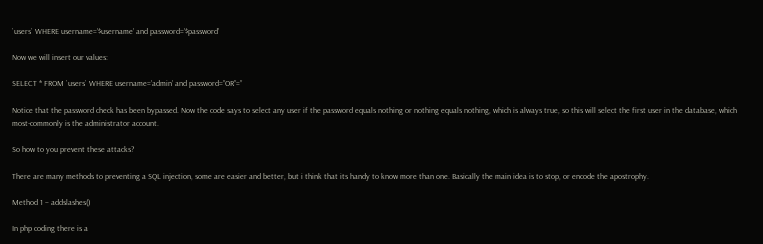`users` WHERE username=’$username’ and password=’$password’

Now we will insert our values:

SELECT * FROM `users` WHERE username=’admin’ and password=”OR”=”

Notice that the password check has been bypassed. Now the code says to select any user if the password equals nothing or nothing equals nothing, which is always true, so this will select the first user in the database, which most-commonly is the administrator account.

So how to you prevent these attacks?

There are many methods to preventing a SQL injection, some are easier and better, but i think that its handy to know more than one. Basically the main idea is to stop, or encode the apostrophy.

Method 1 – addslashes()

In php coding there is a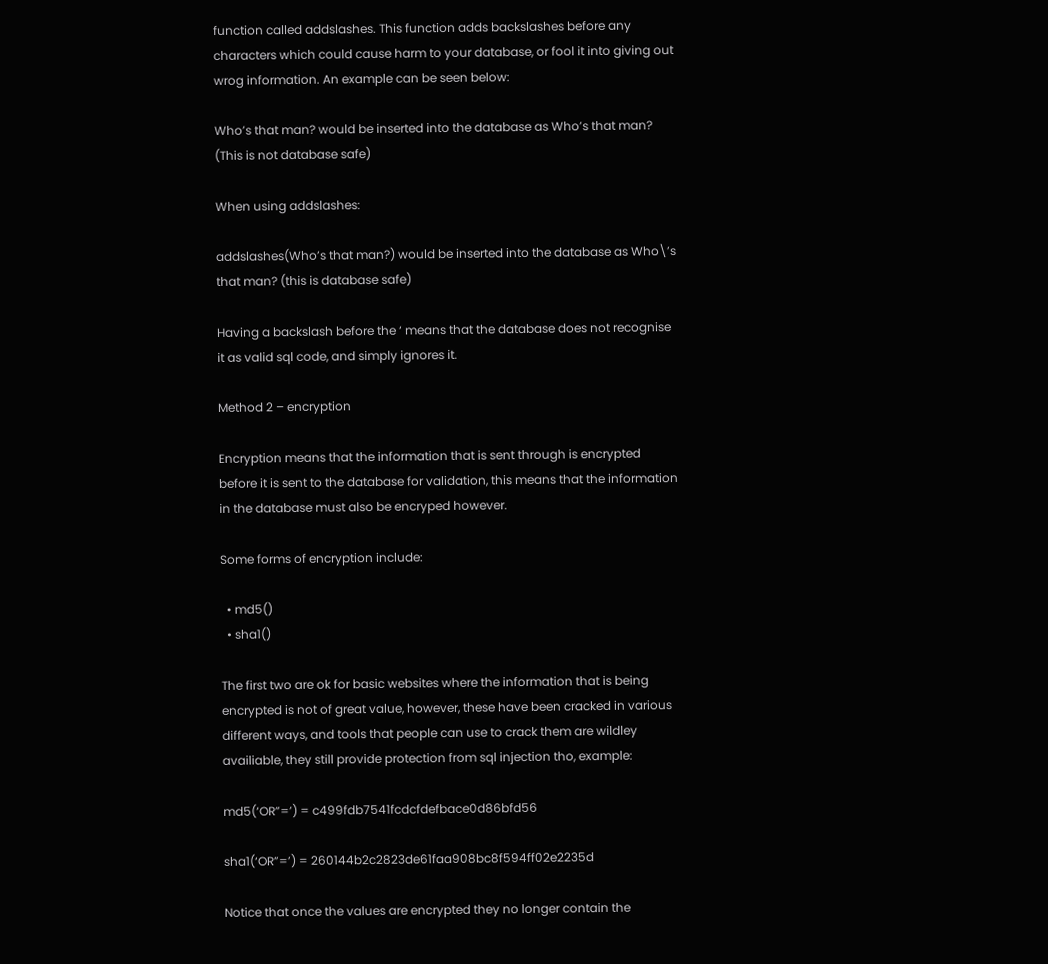function called addslashes. This function adds backslashes before any characters which could cause harm to your database, or fool it into giving out wrog information. An example can be seen below:

Who’s that man? would be inserted into the database as Who’s that man? (This is not database safe)

When using addslashes:

addslashes(Who’s that man?) would be inserted into the database as Who\’s that man? (this is database safe)

Having a backslash before the ‘ means that the database does not recognise it as valid sql code, and simply ignores it.

Method 2 – encryption

Encryption means that the information that is sent through is encrypted before it is sent to the database for validation, this means that the information in the database must also be encryped however.

Some forms of encryption include:

  • md5()
  • sha1()

The first two are ok for basic websites where the information that is being encrypted is not of great value, however, these have been cracked in various different ways, and tools that people can use to crack them are wildley availiable, they still provide protection from sql injection tho, example:

md5(‘OR”=’) = c499fdb7541fcdcfdefbace0d86bfd56

sha1(‘OR”=’) = 260144b2c2823de61faa908bc8f594ff02e2235d

Notice that once the values are encrypted they no longer contain the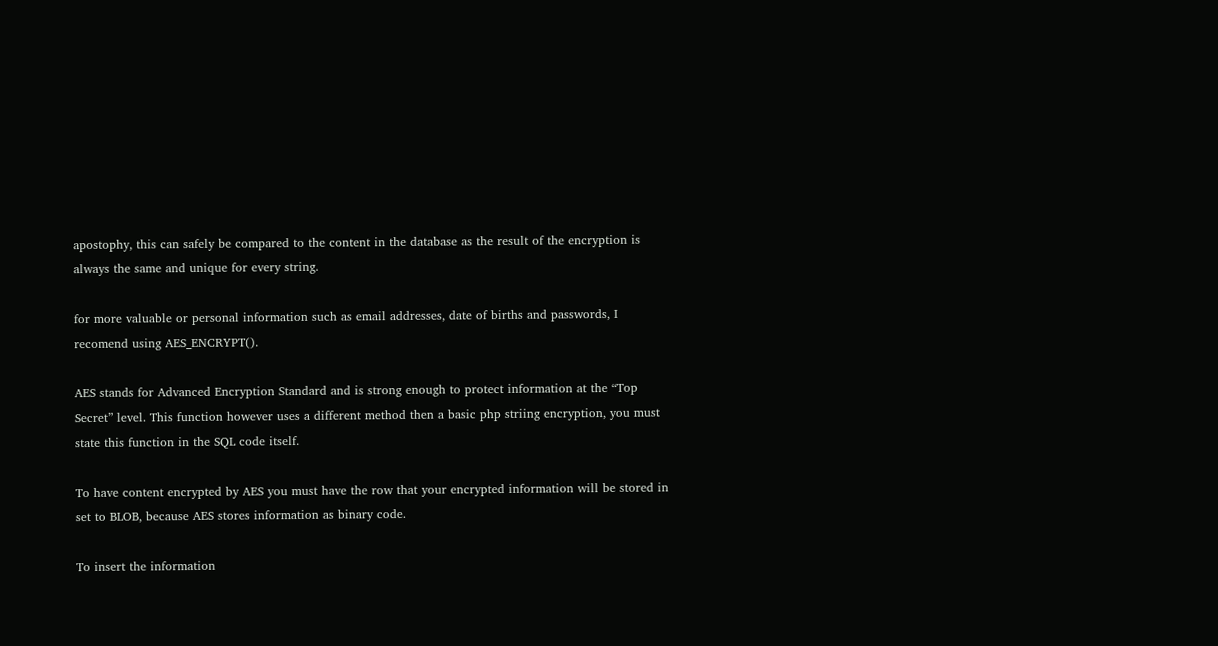apostophy, this can safely be compared to the content in the database as the result of the encryption is always the same and unique for every string.

for more valuable or personal information such as email addresses, date of births and passwords, I recomend using AES_ENCRYPT().

AES stands for Advanced Encryption Standard and is strong enough to protect information at the “Top Secret” level. This function however uses a different method then a basic php striing encryption, you must state this function in the SQL code itself.

To have content encrypted by AES you must have the row that your encrypted information will be stored in set to BLOB, because AES stores information as binary code.

To insert the information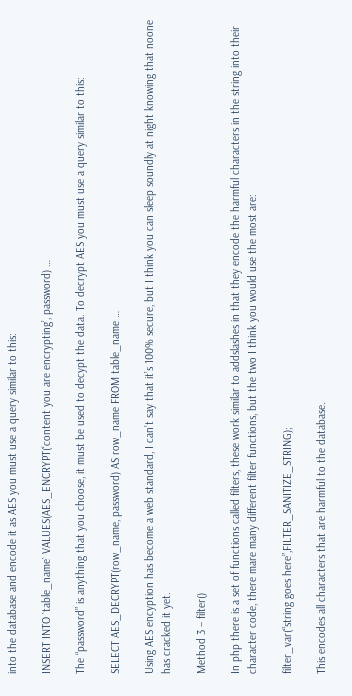into the database and encode it as AES you must use a query similar to this:

INSERT INTO `table_name` VALUES(AES_ENCRYPT(‘content you are encrypting’, password) …

The “password” is anything that you choose, it must be used to decypt the data. To decrypt AES you must use a query similar to this:

SELECT AES_DECRYPT(row_name, password) AS row_name FROM table_name …

Using AES encyption has become a web standard, I can’t say that it’s 100% secure, but I think you can sleep soundly at night knowing that noone has cracked it yet.

Method 3 – filter()

In php there is a set of functions called filters, these work similar to addslashes in that they encode the harmful characters in the string into their character code, there mare many different filter functions, but the two I think you would use the most are:

filter_var(“string goes here”,FILTER_SANITIZE_STRING);

This encodes all characters that are harmful to the database.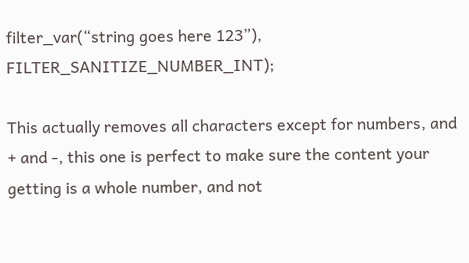filter_var(“string goes here 123”), FILTER_SANITIZE_NUMBER_INT);

This actually removes all characters except for numbers, and + and -, this one is perfect to make sure the content your getting is a whole number, and not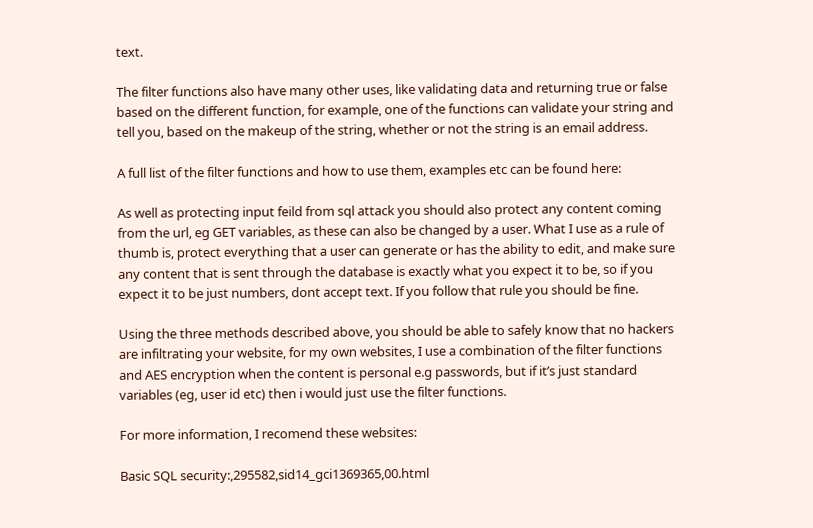text.

The filter functions also have many other uses, like validating data and returning true or false based on the different function, for example, one of the functions can validate your string and tell you, based on the makeup of the string, whether or not the string is an email address.

A full list of the filter functions and how to use them, examples etc can be found here:

As well as protecting input feild from sql attack you should also protect any content coming from the url, eg GET variables, as these can also be changed by a user. What I use as a rule of thumb is, protect everything that a user can generate or has the ability to edit, and make sure any content that is sent through the database is exactly what you expect it to be, so if you expect it to be just numbers, dont accept text. If you follow that rule you should be fine.

Using the three methods described above, you should be able to safely know that no hackers are infiltrating your website, for my own websites, I use a combination of the filter functions and AES encryption when the content is personal e.g passwords, but if it’s just standard variables (eg, user id etc) then i would just use the filter functions.

For more information, I recomend these websites:

Basic SQL security:,295582,sid14_gci1369365,00.html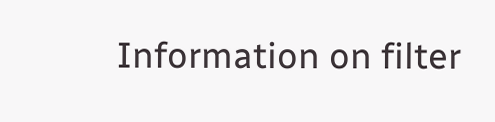Information on filter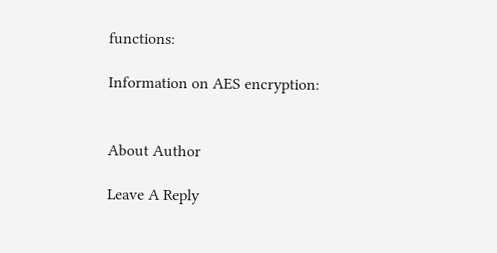functions:

Information on AES encryption:


About Author

Leave A Reply